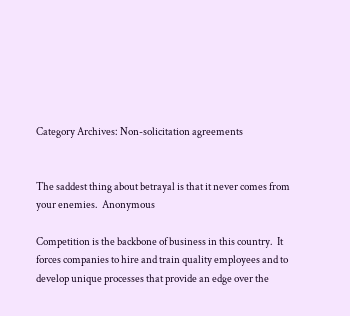Category Archives: Non-solicitation agreements


The saddest thing about betrayal is that it never comes from your enemies.  Anonymous

Competition is the backbone of business in this country.  It forces companies to hire and train quality employees and to develop unique processes that provide an edge over the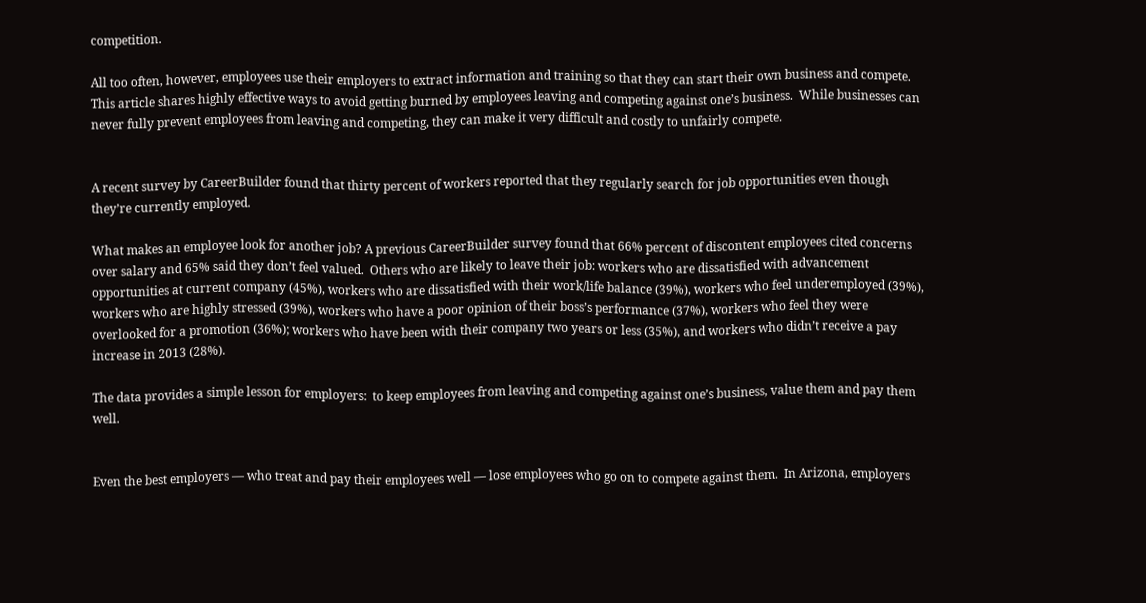competition.

All too often, however, employees use their employers to extract information and training so that they can start their own business and compete.  This article shares highly effective ways to avoid getting burned by employees leaving and competing against one’s business.  While businesses can never fully prevent employees from leaving and competing, they can make it very difficult and costly to unfairly compete.


A recent survey by CareerBuilder found that thirty percent of workers reported that they regularly search for job opportunities even though they’re currently employed.

What makes an employee look for another job? A previous CareerBuilder survey found that 66% percent of discontent employees cited concerns over salary and 65% said they don’t feel valued.  Others who are likely to leave their job: workers who are dissatisfied with advancement opportunities at current company (45%), workers who are dissatisfied with their work/life balance (39%), workers who feel underemployed (39%), workers who are highly stressed (39%), workers who have a poor opinion of their boss’s performance (37%), workers who feel they were overlooked for a promotion (36%); workers who have been with their company two years or less (35%), and workers who didn’t receive a pay increase in 2013 (28%).

The data provides a simple lesson for employers:  to keep employees from leaving and competing against one’s business, value them and pay them well.


Even the best employers — who treat and pay their employees well — lose employees who go on to compete against them.  In Arizona, employers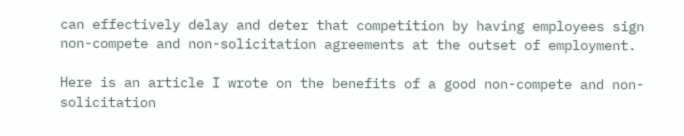can effectively delay and deter that competition by having employees sign non-compete and non-solicitation agreements at the outset of employment.

Here is an article I wrote on the benefits of a good non-compete and non-solicitation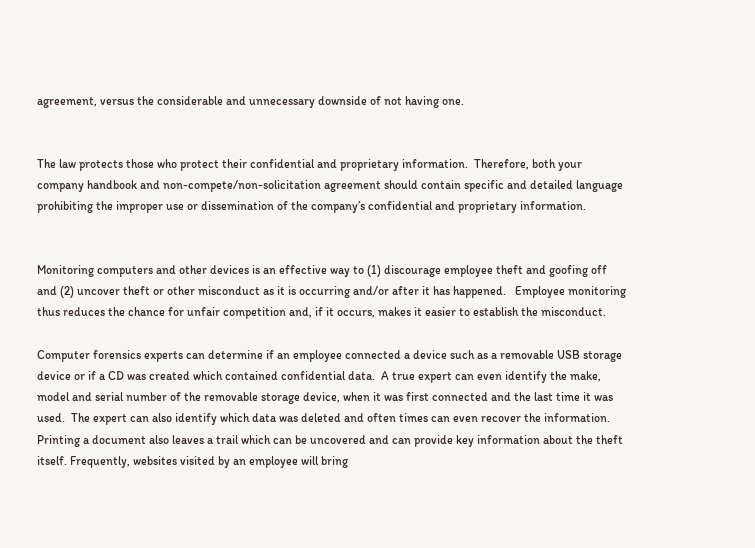agreement, versus the considerable and unnecessary downside of not having one.


The law protects those who protect their confidential and proprietary information.  Therefore, both your company handbook and non-compete/non-solicitation agreement should contain specific and detailed language prohibiting the improper use or dissemination of the company’s confidential and proprietary information.


Monitoring computers and other devices is an effective way to (1) discourage employee theft and goofing off and (2) uncover theft or other misconduct as it is occurring and/or after it has happened.   Employee monitoring thus reduces the chance for unfair competition and, if it occurs, makes it easier to establish the misconduct.

Computer forensics experts can determine if an employee connected a device such as a removable USB storage device or if a CD was created which contained confidential data.  A true expert can even identify the make, model and serial number of the removable storage device, when it was first connected and the last time it was used.  The expert can also identify which data was deleted and often times can even recover the information. Printing a document also leaves a trail which can be uncovered and can provide key information about the theft itself. Frequently, websites visited by an employee will bring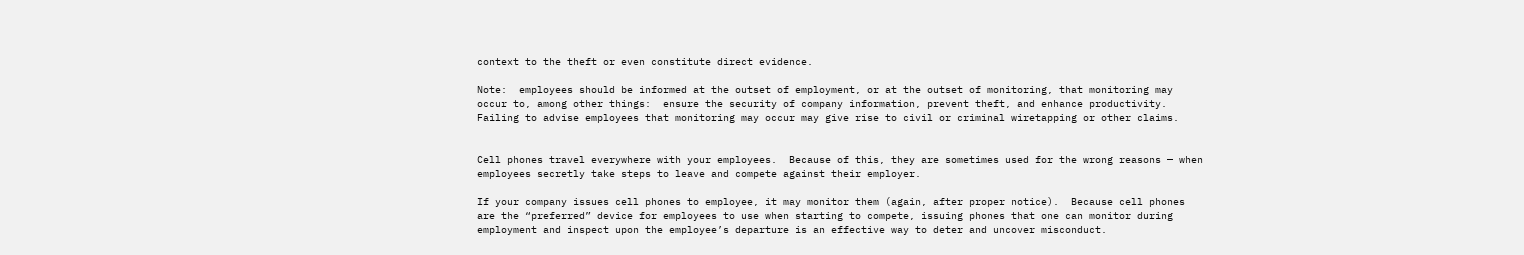context to the theft or even constitute direct evidence.

Note:  employees should be informed at the outset of employment, or at the outset of monitoring, that monitoring may occur to, among other things:  ensure the security of company information, prevent theft, and enhance productivity.  Failing to advise employees that monitoring may occur may give rise to civil or criminal wiretapping or other claims.


Cell phones travel everywhere with your employees.  Because of this, they are sometimes used for the wrong reasons — when employees secretly take steps to leave and compete against their employer.

If your company issues cell phones to employee, it may monitor them (again, after proper notice).  Because cell phones are the “preferred” device for employees to use when starting to compete, issuing phones that one can monitor during employment and inspect upon the employee’s departure is an effective way to deter and uncover misconduct.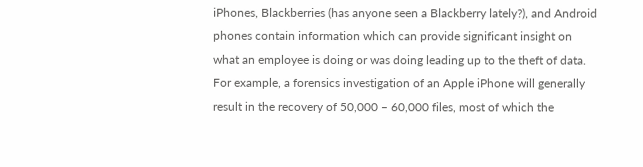iPhones, Blackberries (has anyone seen a Blackberry lately?), and Android phones contain information which can provide significant insight on what an employee is doing or was doing leading up to the theft of data. For example, a forensics investigation of an Apple iPhone will generally result in the recovery of 50,000 – 60,000 files, most of which the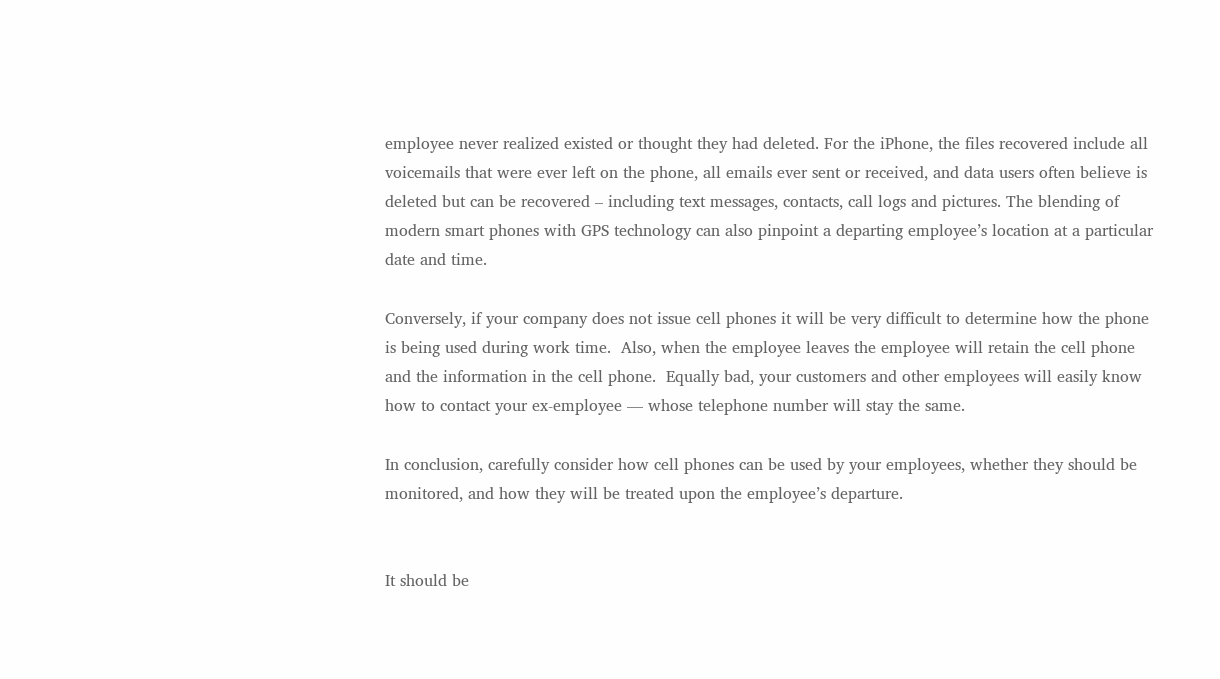employee never realized existed or thought they had deleted. For the iPhone, the files recovered include all voicemails that were ever left on the phone, all emails ever sent or received, and data users often believe is deleted but can be recovered – including text messages, contacts, call logs and pictures. The blending of modern smart phones with GPS technology can also pinpoint a departing employee’s location at a particular date and time.

Conversely, if your company does not issue cell phones it will be very difficult to determine how the phone is being used during work time.  Also, when the employee leaves the employee will retain the cell phone and the information in the cell phone.  Equally bad, your customers and other employees will easily know how to contact your ex-employee — whose telephone number will stay the same.

In conclusion, carefully consider how cell phones can be used by your employees, whether they should be monitored, and how they will be treated upon the employee’s departure.


It should be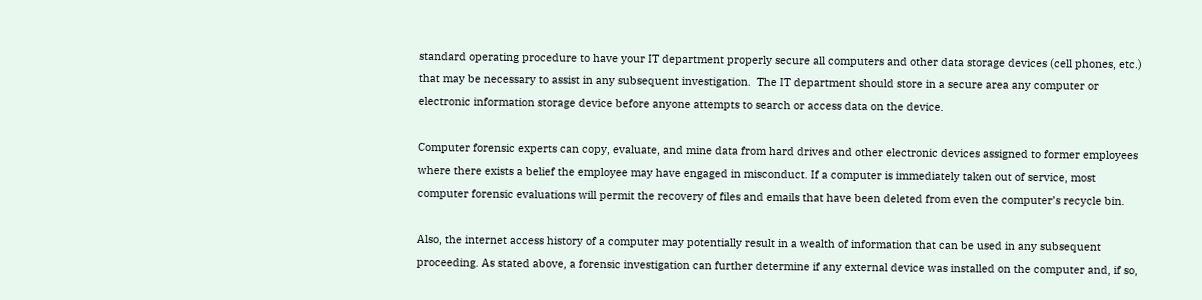standard operating procedure to have your IT department properly secure all computers and other data storage devices (cell phones, etc.) that may be necessary to assist in any subsequent investigation.  The IT department should store in a secure area any computer or electronic information storage device before anyone attempts to search or access data on the device.

Computer forensic experts can copy, evaluate, and mine data from hard drives and other electronic devices assigned to former employees where there exists a belief the employee may have engaged in misconduct. If a computer is immediately taken out of service, most computer forensic evaluations will permit the recovery of files and emails that have been deleted from even the computer’s recycle bin.

Also, the internet access history of a computer may potentially result in a wealth of information that can be used in any subsequent proceeding. As stated above, a forensic investigation can further determine if any external device was installed on the computer and, if so,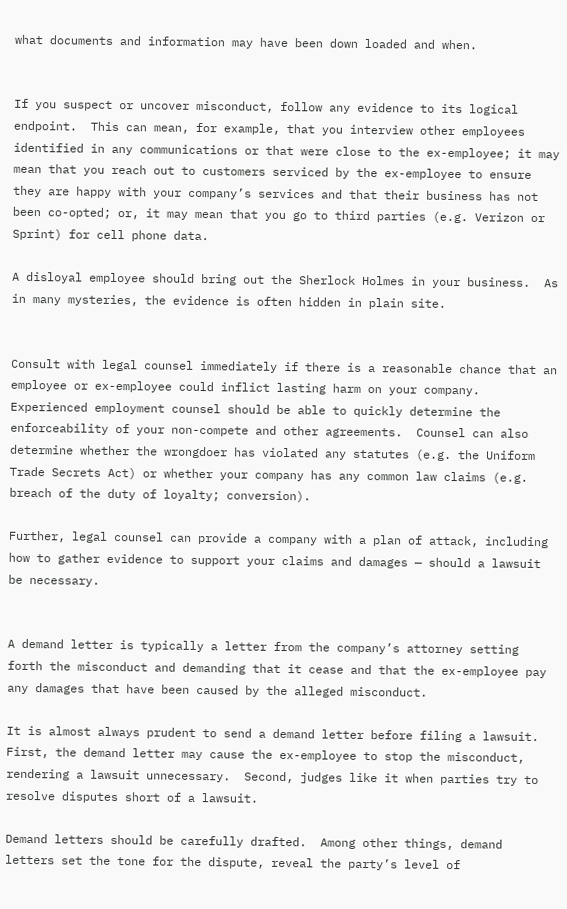what documents and information may have been down loaded and when.


If you suspect or uncover misconduct, follow any evidence to its logical endpoint.  This can mean, for example, that you interview other employees identified in any communications or that were close to the ex-employee; it may mean that you reach out to customers serviced by the ex-employee to ensure they are happy with your company’s services and that their business has not been co-opted; or, it may mean that you go to third parties (e.g. Verizon or Sprint) for cell phone data.

A disloyal employee should bring out the Sherlock Holmes in your business.  As in many mysteries, the evidence is often hidden in plain site.


Consult with legal counsel immediately if there is a reasonable chance that an employee or ex-employee could inflict lasting harm on your company.  Experienced employment counsel should be able to quickly determine the enforceability of your non-compete and other agreements.  Counsel can also determine whether the wrongdoer has violated any statutes (e.g. the Uniform Trade Secrets Act) or whether your company has any common law claims (e.g. breach of the duty of loyalty; conversion).

Further, legal counsel can provide a company with a plan of attack, including how to gather evidence to support your claims and damages — should a lawsuit be necessary.


A demand letter is typically a letter from the company’s attorney setting forth the misconduct and demanding that it cease and that the ex-employee pay any damages that have been caused by the alleged misconduct.

It is almost always prudent to send a demand letter before filing a lawsuit. First, the demand letter may cause the ex-employee to stop the misconduct, rendering a lawsuit unnecessary.  Second, judges like it when parties try to resolve disputes short of a lawsuit.

Demand letters should be carefully drafted.  Among other things, demand letters set the tone for the dispute, reveal the party’s level of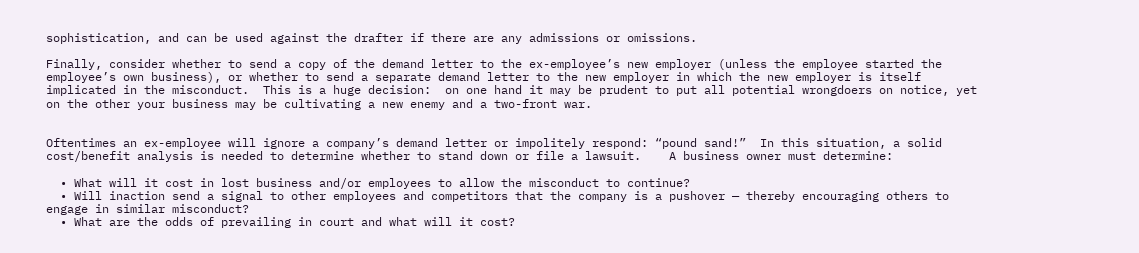sophistication, and can be used against the drafter if there are any admissions or omissions.

Finally, consider whether to send a copy of the demand letter to the ex-employee’s new employer (unless the employee started the employee’s own business), or whether to send a separate demand letter to the new employer in which the new employer is itself implicated in the misconduct.  This is a huge decision:  on one hand it may be prudent to put all potential wrongdoers on notice, yet on the other your business may be cultivating a new enemy and a two-front war.


Oftentimes an ex-employee will ignore a company’s demand letter or impolitely respond: “pound sand!”  In this situation, a solid cost/benefit analysis is needed to determine whether to stand down or file a lawsuit.    A business owner must determine:

  • What will it cost in lost business and/or employees to allow the misconduct to continue?
  • Will inaction send a signal to other employees and competitors that the company is a pushover — thereby encouraging others to engage in similar misconduct?
  • What are the odds of prevailing in court and what will it cost?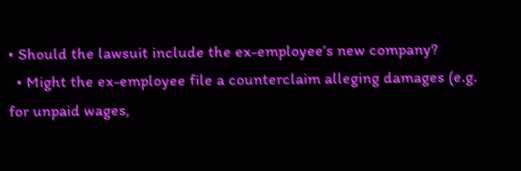• Should the lawsuit include the ex-employee’s new company?
  • Might the ex-employee file a counterclaim alleging damages (e.g. for unpaid wages,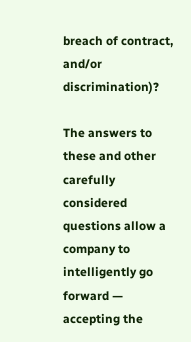breach of contract, and/or discrimination)?

The answers to these and other carefully considered questions allow a company to intelligently go forward — accepting the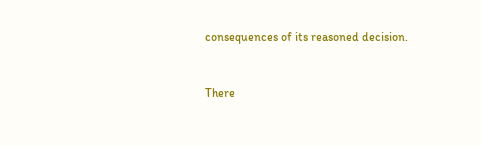consequences of its reasoned decision.


There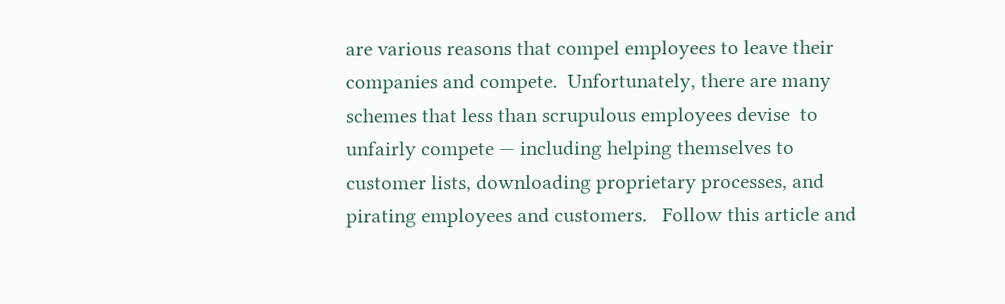are various reasons that compel employees to leave their companies and compete.  Unfortunately, there are many schemes that less than scrupulous employees devise  to unfairly compete — including helping themselves to customer lists, downloading proprietary processes, and pirating employees and customers.   Follow this article and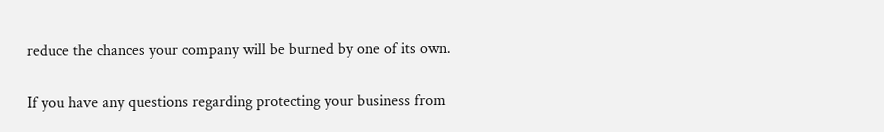reduce the chances your company will be burned by one of its own.

If you have any questions regarding protecting your business from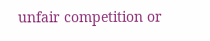unfair competition or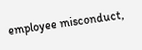employee misconduct,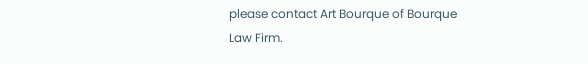please contact Art Bourque of Bourque Law Firm.